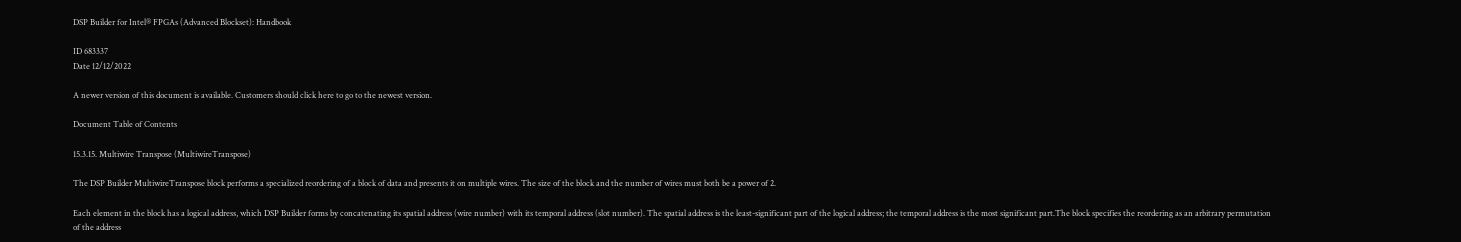DSP Builder for Intel® FPGAs (Advanced Blockset): Handbook

ID 683337
Date 12/12/2022

A newer version of this document is available. Customers should click here to go to the newest version.

Document Table of Contents

15.3.15. Multiwire Transpose (MultiwireTranspose)

The DSP Builder MultiwireTranspose block performs a specialized reordering of a block of data and presents it on multiple wires. The size of the block and the number of wires must both be a power of 2.

Each element in the block has a logical address, which DSP Builder forms by concatenating its spatial address (wire number) with its temporal address (slot number). The spatial address is the least-significant part of the logical address; the temporal address is the most significant part.The block specifies the reordering as an arbitrary permutation of the address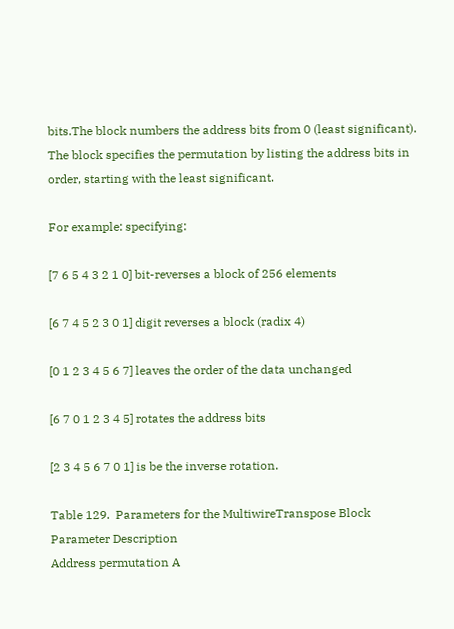bits.The block numbers the address bits from 0 (least significant). The block specifies the permutation by listing the address bits in order, starting with the least significant.

For example: specifying:

[7 6 5 4 3 2 1 0] bit-reverses a block of 256 elements

[6 7 4 5 2 3 0 1] digit reverses a block (radix 4)

[0 1 2 3 4 5 6 7] leaves the order of the data unchanged

[6 7 0 1 2 3 4 5] rotates the address bits

[2 3 4 5 6 7 0 1] is be the inverse rotation.

Table 129.  Parameters for the MultiwireTranspose Block
Parameter Description
Address permutation A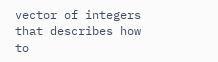vector of integers that describes how to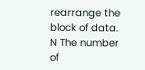rearrange the block of data.
N The number of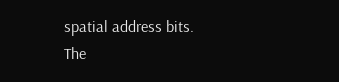spatial address bits. The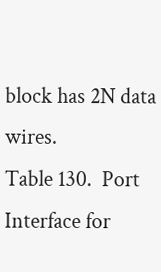block has 2N data wires.
Table 130.  Port Interface for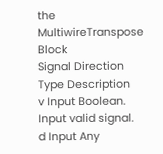the MultiwireTranspose Block
Signal Direction Type Description
v Input Boolean. Input valid signal.
d Input Any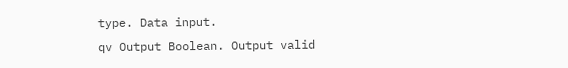type. Data input.
qv Output Boolean. Output valid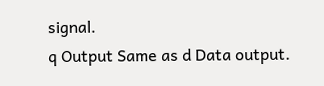signal.
q Output Same as d Data output.